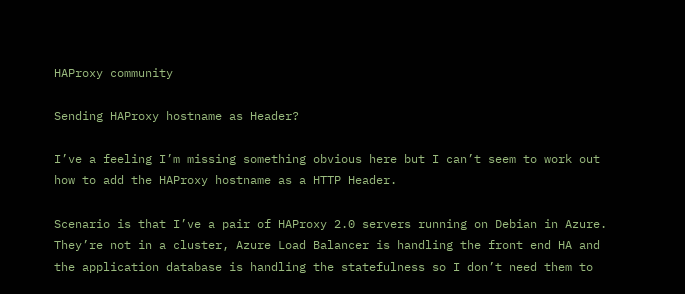HAProxy community

Sending HAProxy hostname as Header?

I’ve a feeling I’m missing something obvious here but I can’t seem to work out how to add the HAProxy hostname as a HTTP Header.

Scenario is that I’ve a pair of HAProxy 2.0 servers running on Debian in Azure. They’re not in a cluster, Azure Load Balancer is handling the front end HA and the application database is handling the statefulness so I don’t need them to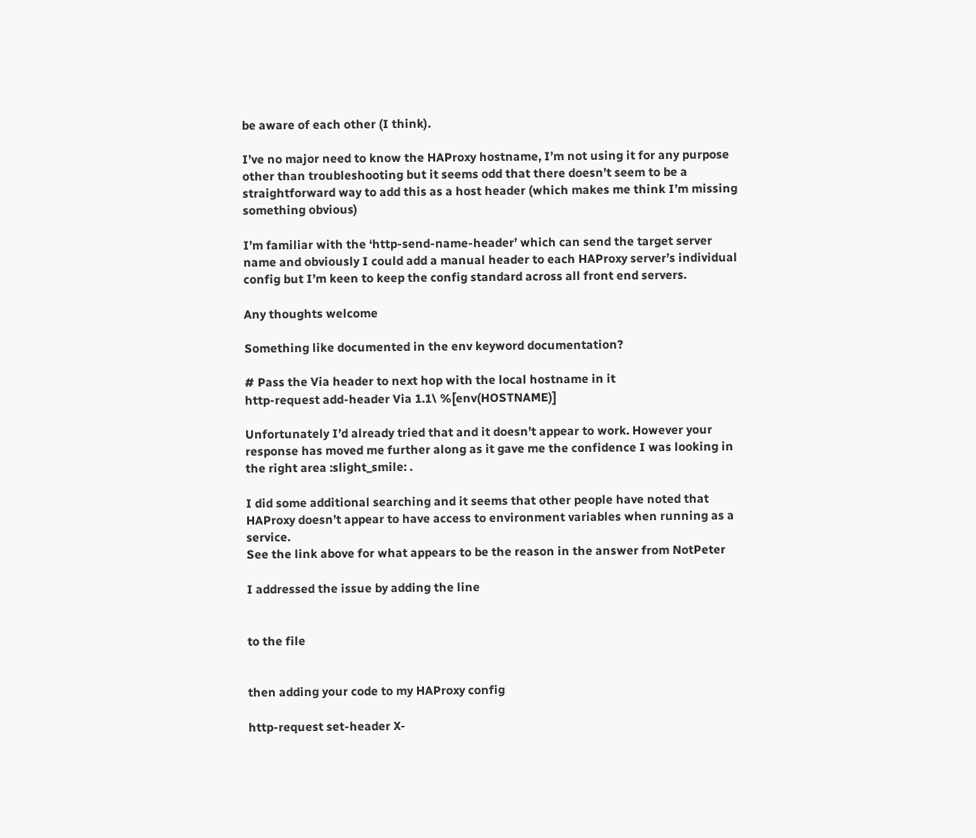be aware of each other (I think).

I’ve no major need to know the HAProxy hostname, I’m not using it for any purpose other than troubleshooting but it seems odd that there doesn’t seem to be a straightforward way to add this as a host header (which makes me think I’m missing something obvious)

I’m familiar with the ‘http-send-name-header’ which can send the target server name and obviously I could add a manual header to each HAProxy server’s individual config but I’m keen to keep the config standard across all front end servers.

Any thoughts welcome

Something like documented in the env keyword documentation?

# Pass the Via header to next hop with the local hostname in it
http-request add-header Via 1.1\ %[env(HOSTNAME)]

Unfortunately I’d already tried that and it doesn’t appear to work. However your response has moved me further along as it gave me the confidence I was looking in the right area :slight_smile: .

I did some additional searching and it seems that other people have noted that HAProxy doesn’t appear to have access to environment variables when running as a service.
See the link above for what appears to be the reason in the answer from NotPeter

I addressed the issue by adding the line


to the file


then adding your code to my HAProxy config

http-request set-header X-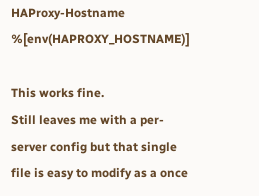HAProxy-Hostname %[env(HAPROXY_HOSTNAME)]

This works fine.
Still leaves me with a per-server config but that single file is easy to modify as a once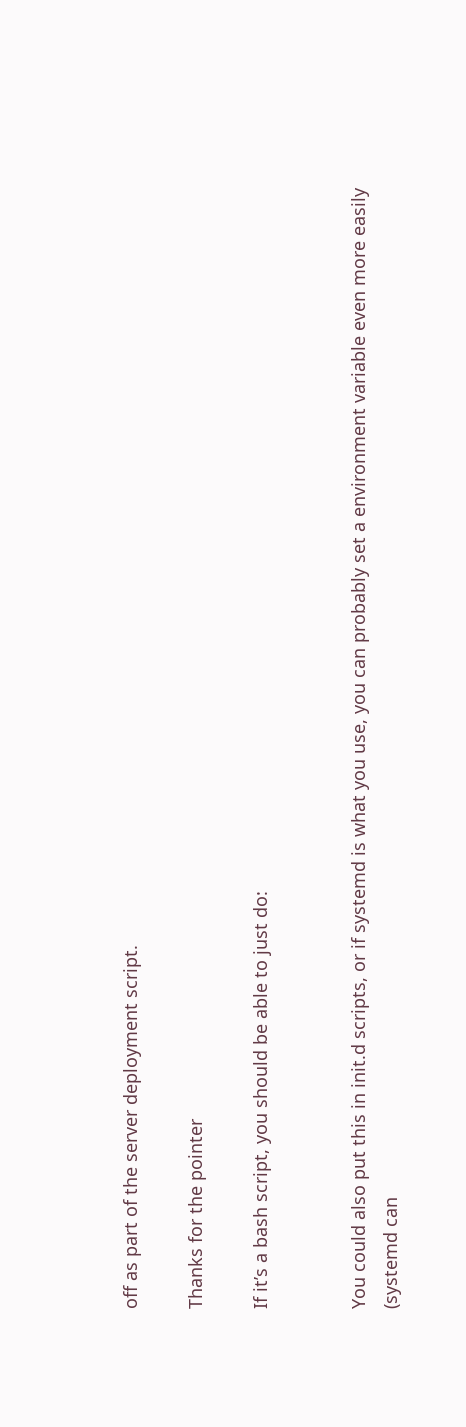off as part of the server deployment script.

Thanks for the pointer

If it’s a bash script, you should be able to just do:


You could also put this in init.d scripts, or if systemd is what you use, you can probably set a environment variable even more easily (systemd can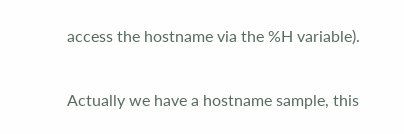access the hostname via the %H variable).

Actually we have a hostname sample, this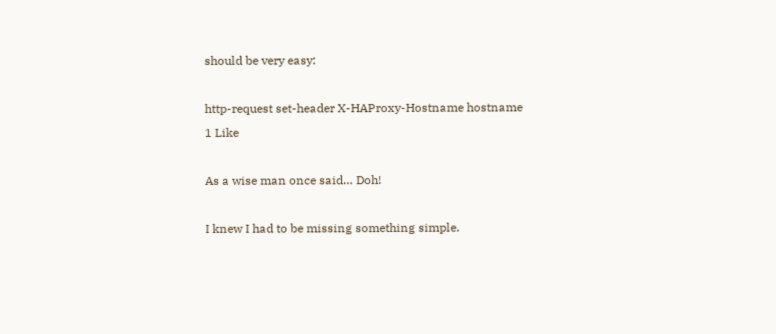should be very easy:

http-request set-header X-HAProxy-Hostname hostname
1 Like

As a wise man once said… Doh!

I knew I had to be missing something simple.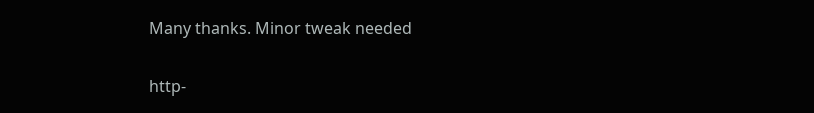Many thanks. Minor tweak needed

http-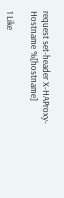request set-header X-HAProxy-Hostname %[hostname]

1 Like